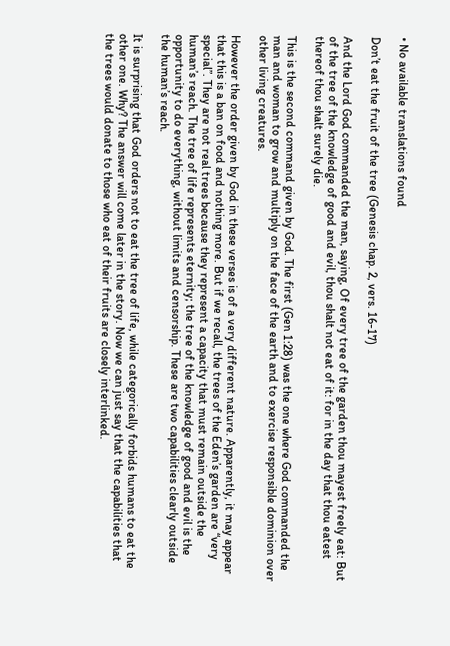• No available translations found

Don’t eat the fruit of the tree (Genesis chap. 2, vers. 16-17)

And the Lord God commanded the man, saying, Of every tree of the garden thou mayest freely eat: But of the tree of the knowledge of good and evil, thou shalt not eat of it: for in the day that thou eatest thereof thou shalt surely die.

This is the second command given by God. The first (Gen 1:28) was the one where God commanded the man and woman to grow and multiply on the face of the earth and to exercise responsible dominion over other living creatures.

However the order given by God in these verses is of a very different nature. Apparently, it may appear that this is a ban on food and nothing more. But if we recall, the trees of the Eden’s garden are “very special”. They are not real trees because they represent a capacity that must remain outside the human’s reach. The tree of life represents eternity; the tree of the knowledge of good and evil is the opportunity to do everything, without limits and censorship. These are two capabilities clearly outside the human’s reach.

It is surprising that God orders not to eat the tree of life, while categorically forbids humans to eat the other one. Why? The answer will come later in the story. Now we can just say that the capabilities that the trees would donate to those who eat of their fruits are closely interlinked.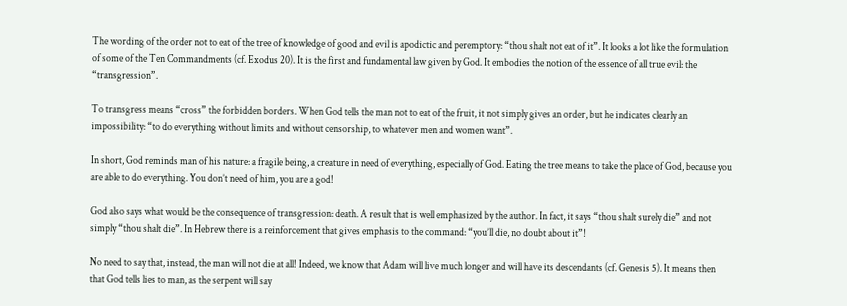The wording of the order not to eat of the tree of knowledge of good and evil is apodictic and peremptory: “thou shalt not eat of it”. It looks a lot like the formulation of some of the Ten Commandments (cf. Exodus 20). It is the first and fundamental law given by God. It embodies the notion of the essence of all true evil: the “transgression”.

To transgress means “cross” the forbidden borders. When God tells the man not to eat of the fruit, it not simply gives an order, but he indicates clearly an impossibility: “to do everything without limits and without censorship, to whatever men and women want”.

In short, God reminds man of his nature: a fragile being, a creature in need of everything, especially of God. Eating the tree means to take the place of God, because you are able to do everything. You don’t need of him, you are a god!

God also says what would be the consequence of transgression: death. A result that is well emphasized by the author. In fact, it says “thou shalt surely die” and not simply “thou shalt die”. In Hebrew there is a reinforcement that gives emphasis to the command: “you’ll die, no doubt about it”!

No need to say that, instead, the man will not die at all! Indeed, we know that Adam will live much longer and will have its descendants (cf. Genesis 5). It means then that God tells lies to man, as the serpent will say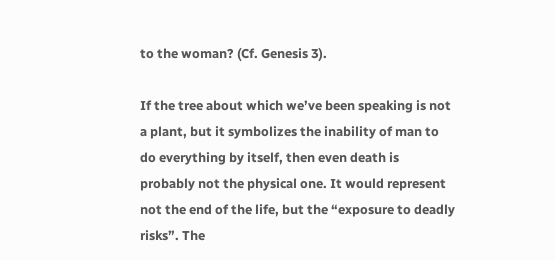to the woman? (Cf. Genesis 3).

If the tree about which we’ve been speaking is not a plant, but it symbolizes the inability of man to do everything by itself, then even death is probably not the physical one. It would represent not the end of the life, but the “exposure to deadly risks”. The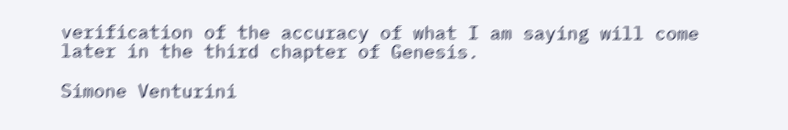verification of the accuracy of what I am saying will come later in the third chapter of Genesis.

Simone Venturini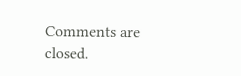Comments are closed.